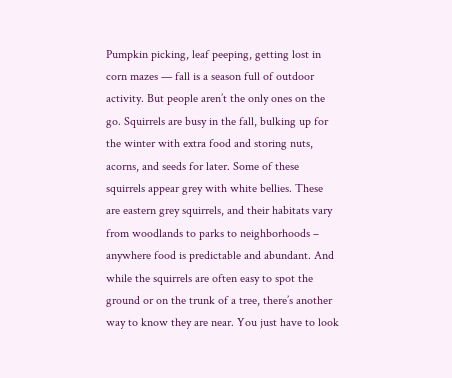Pumpkin picking, leaf peeping, getting lost in corn mazes — fall is a season full of outdoor activity. But people aren’t the only ones on the go. Squirrels are busy in the fall, bulking up for the winter with extra food and storing nuts, acorns, and seeds for later. Some of these squirrels appear grey with white bellies. These are eastern grey squirrels, and their habitats vary from woodlands to parks to neighborhoods – anywhere food is predictable and abundant. And while the squirrels are often easy to spot the ground or on the trunk of a tree, there’s another way to know they are near. You just have to look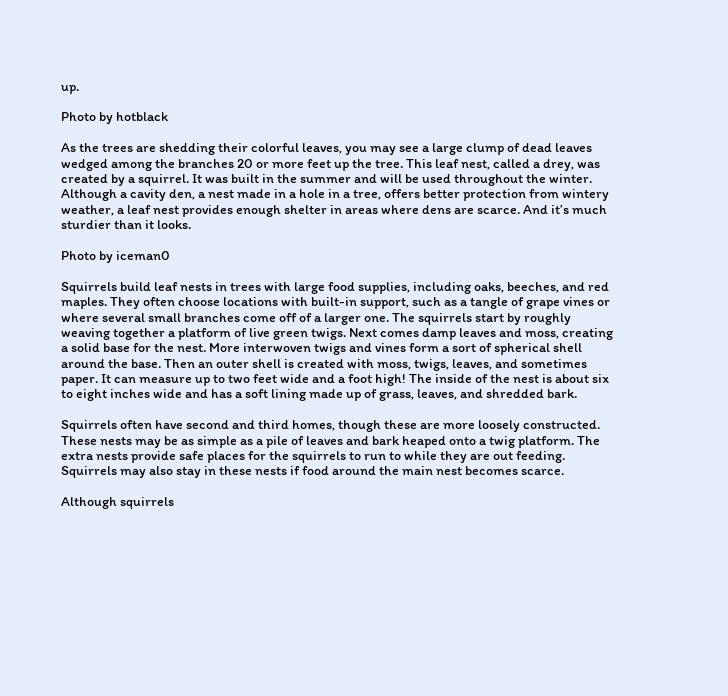up.

Photo by hotblack

As the trees are shedding their colorful leaves, you may see a large clump of dead leaves wedged among the branches 20 or more feet up the tree. This leaf nest, called a drey, was created by a squirrel. It was built in the summer and will be used throughout the winter. Although a cavity den, a nest made in a hole in a tree, offers better protection from wintery weather, a leaf nest provides enough shelter in areas where dens are scarce. And it’s much sturdier than it looks.

Photo by iceman0

Squirrels build leaf nests in trees with large food supplies, including oaks, beeches, and red maples. They often choose locations with built-in support, such as a tangle of grape vines or where several small branches come off of a larger one. The squirrels start by roughly weaving together a platform of live green twigs. Next comes damp leaves and moss, creating a solid base for the nest. More interwoven twigs and vines form a sort of spherical shell around the base. Then an outer shell is created with moss, twigs, leaves, and sometimes paper. It can measure up to two feet wide and a foot high! The inside of the nest is about six to eight inches wide and has a soft lining made up of grass, leaves, and shredded bark.

Squirrels often have second and third homes, though these are more loosely constructed. These nests may be as simple as a pile of leaves and bark heaped onto a twig platform. The extra nests provide safe places for the squirrels to run to while they are out feeding. Squirrels may also stay in these nests if food around the main nest becomes scarce.

Although squirrels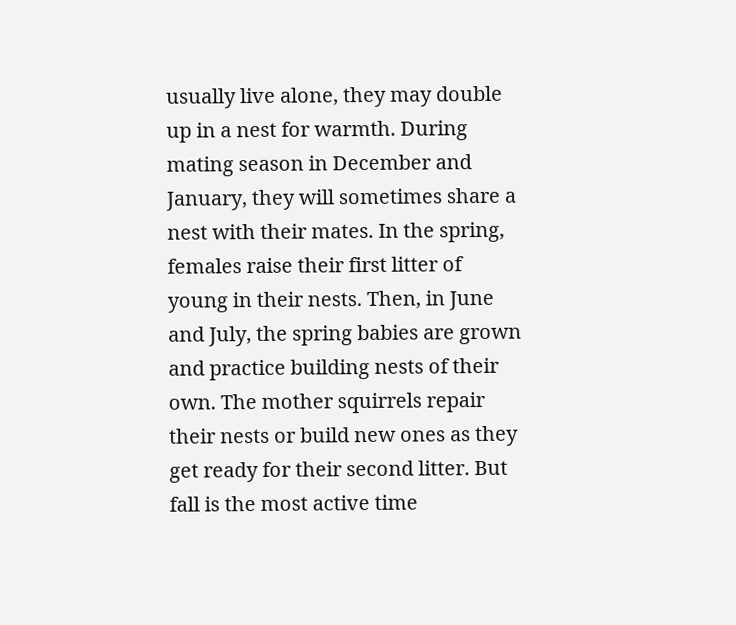usually live alone, they may double up in a nest for warmth. During mating season in December and January, they will sometimes share a nest with their mates. In the spring, females raise their first litter of young in their nests. Then, in June and July, the spring babies are grown and practice building nests of their own. The mother squirrels repair their nests or build new ones as they get ready for their second litter. But fall is the most active time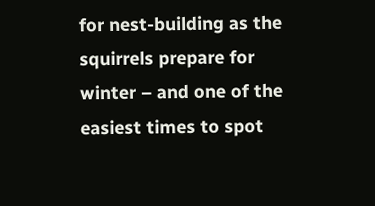for nest-building as the squirrels prepare for winter – and one of the easiest times to spot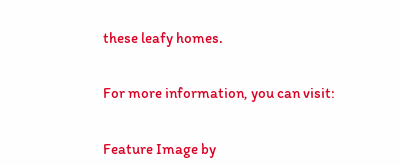these leafy homes.


For more information, you can visit:


Feature Image by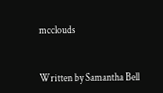mcclouds


Written by Samantha Bell